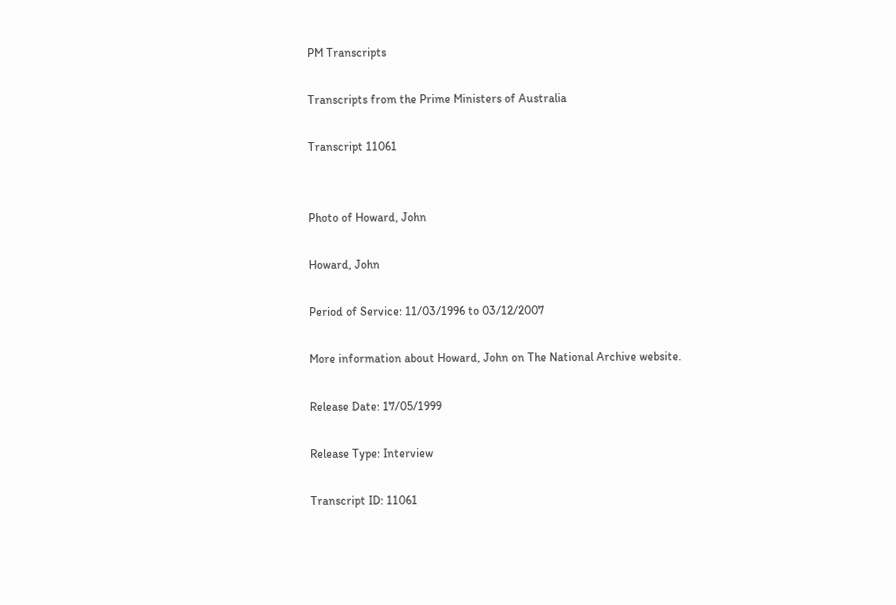PM Transcripts

Transcripts from the Prime Ministers of Australia

Transcript 11061


Photo of Howard, John

Howard, John

Period of Service: 11/03/1996 to 03/12/2007

More information about Howard, John on The National Archive website.

Release Date: 17/05/1999

Release Type: Interview

Transcript ID: 11061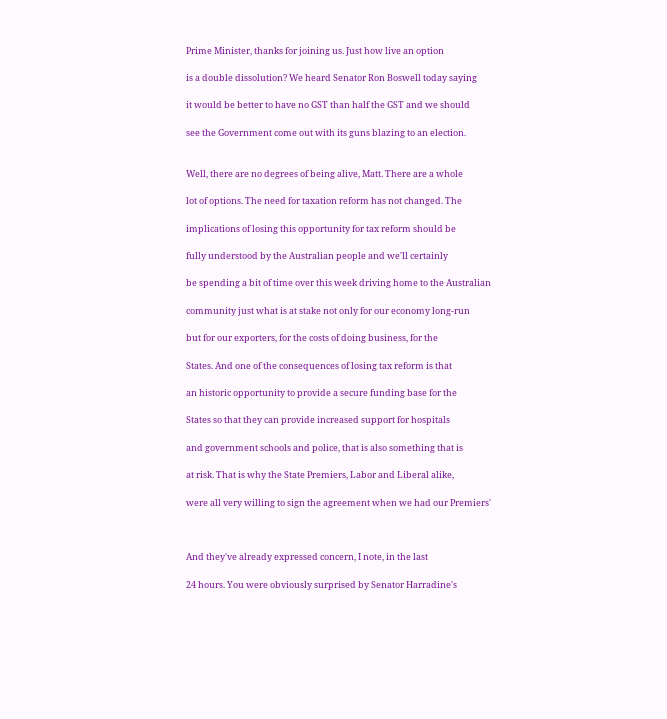Prime Minister, thanks for joining us. Just how live an option

is a double dissolution? We heard Senator Ron Boswell today saying

it would be better to have no GST than half the GST and we should

see the Government come out with its guns blazing to an election.


Well, there are no degrees of being alive, Matt. There are a whole

lot of options. The need for taxation reform has not changed. The

implications of losing this opportunity for tax reform should be

fully understood by the Australian people and we'll certainly

be spending a bit of time over this week driving home to the Australian

community just what is at stake not only for our economy long-run

but for our exporters, for the costs of doing business, for the

States. And one of the consequences of losing tax reform is that

an historic opportunity to provide a secure funding base for the

States so that they can provide increased support for hospitals

and government schools and police, that is also something that is

at risk. That is why the State Premiers, Labor and Liberal alike,

were all very willing to sign the agreement when we had our Premiers'



And they've already expressed concern, I note, in the last

24 hours. You were obviously surprised by Senator Harradine's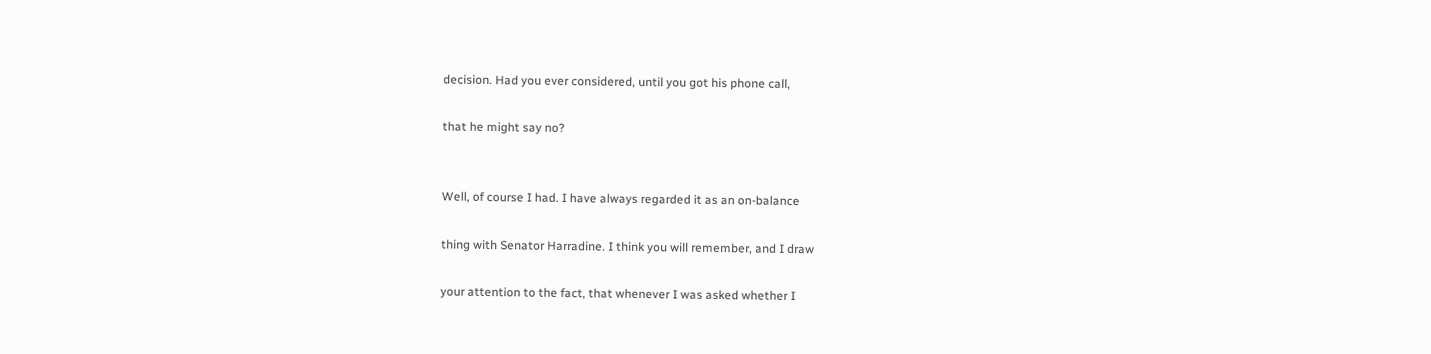decision. Had you ever considered, until you got his phone call,

that he might say no?


Well, of course I had. I have always regarded it as an on-balance

thing with Senator Harradine. I think you will remember, and I draw

your attention to the fact, that whenever I was asked whether I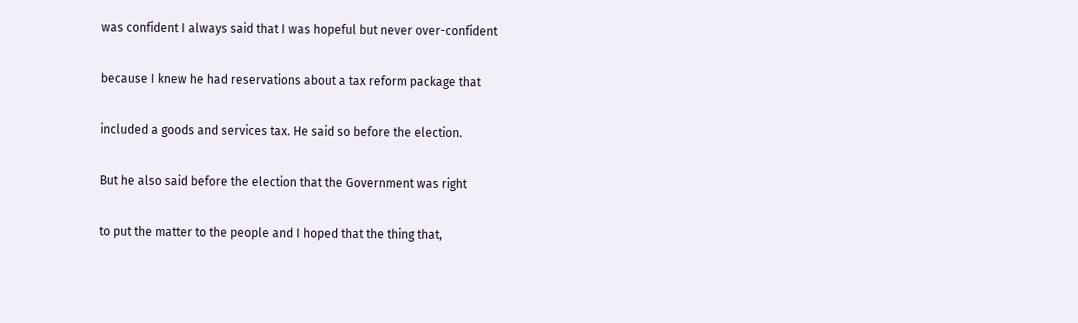was confident I always said that I was hopeful but never over-confident

because I knew he had reservations about a tax reform package that

included a goods and services tax. He said so before the election.

But he also said before the election that the Government was right

to put the matter to the people and I hoped that the thing that,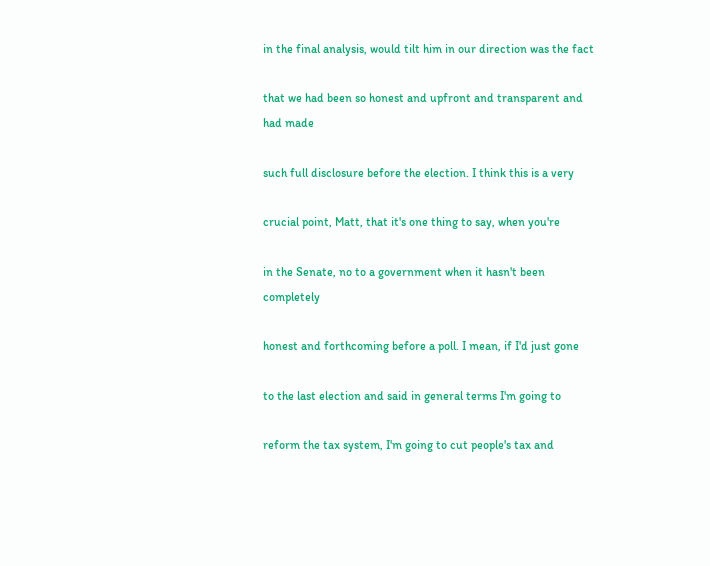in the final analysis, would tilt him in our direction was the fact

that we had been so honest and upfront and transparent and had made

such full disclosure before the election. I think this is a very

crucial point, Matt, that it's one thing to say, when you're

in the Senate, no to a government when it hasn't been completely

honest and forthcoming before a poll. I mean, if I'd just gone

to the last election and said in general terms I'm going to

reform the tax system, I'm going to cut people's tax and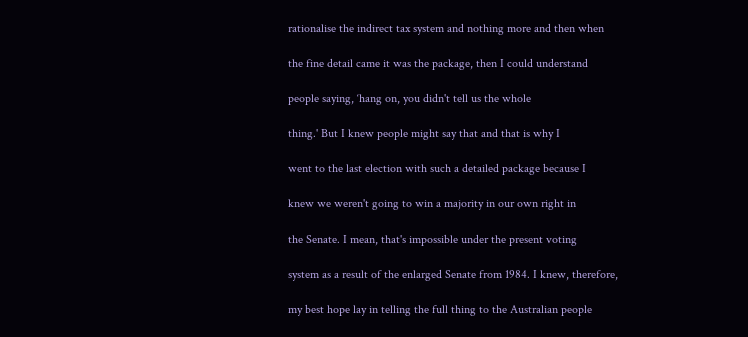rationalise the indirect tax system and nothing more and then when

the fine detail came it was the package, then I could understand

people saying, ‘hang on, you didn't tell us the whole

thing.' But I knew people might say that and that is why I

went to the last election with such a detailed package because I

knew we weren't going to win a majority in our own right in

the Senate. I mean, that's impossible under the present voting

system as a result of the enlarged Senate from 1984. I knew, therefore,

my best hope lay in telling the full thing to the Australian people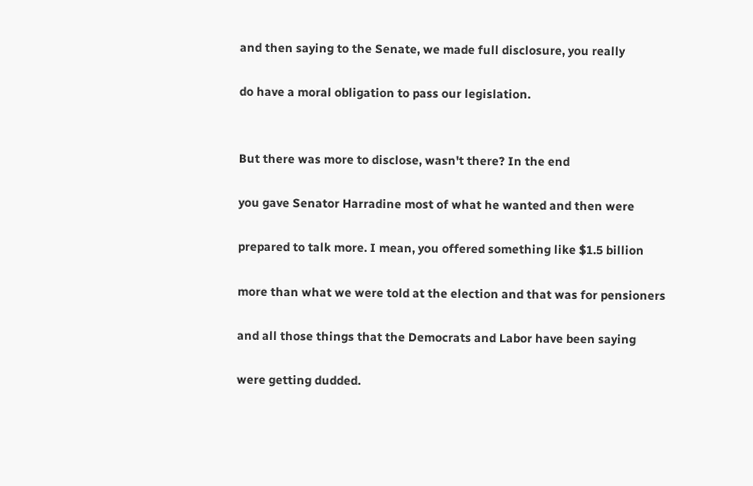and then saying to the Senate, we made full disclosure, you really

do have a moral obligation to pass our legislation.


But there was more to disclose, wasn't there? In the end

you gave Senator Harradine most of what he wanted and then were

prepared to talk more. I mean, you offered something like $1.5 billion

more than what we were told at the election and that was for pensioners

and all those things that the Democrats and Labor have been saying

were getting dudded.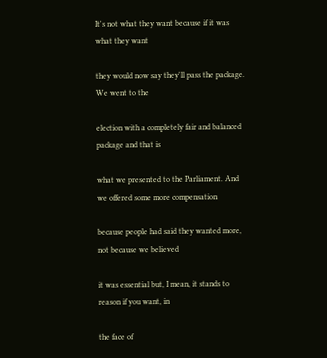It's not what they want because if it was what they want

they would now say they'll pass the package. We went to the

election with a completely fair and balanced package and that is

what we presented to the Parliament. And we offered some more compensation

because people had said they wanted more, not because we believed

it was essential but, I mean, it stands to reason if you want, in

the face of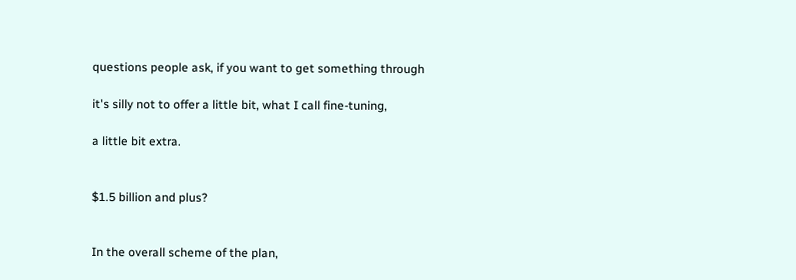questions people ask, if you want to get something through

it's silly not to offer a little bit, what I call fine-tuning,

a little bit extra.


$1.5 billion and plus?


In the overall scheme of the plan,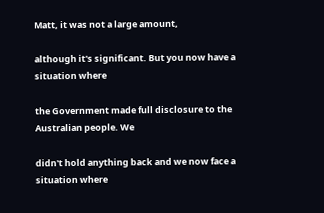Matt, it was not a large amount,

although it's significant. But you now have a situation where

the Government made full disclosure to the Australian people. We

didn't hold anything back and we now face a situation where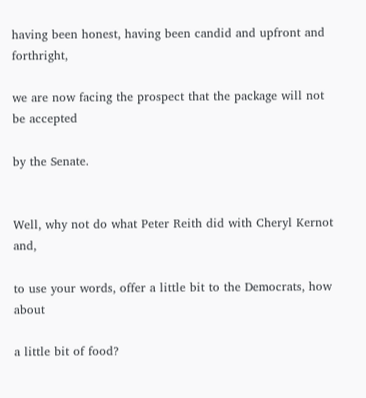having been honest, having been candid and upfront and forthright,

we are now facing the prospect that the package will not be accepted

by the Senate.


Well, why not do what Peter Reith did with Cheryl Kernot and,

to use your words, offer a little bit to the Democrats, how about

a little bit of food?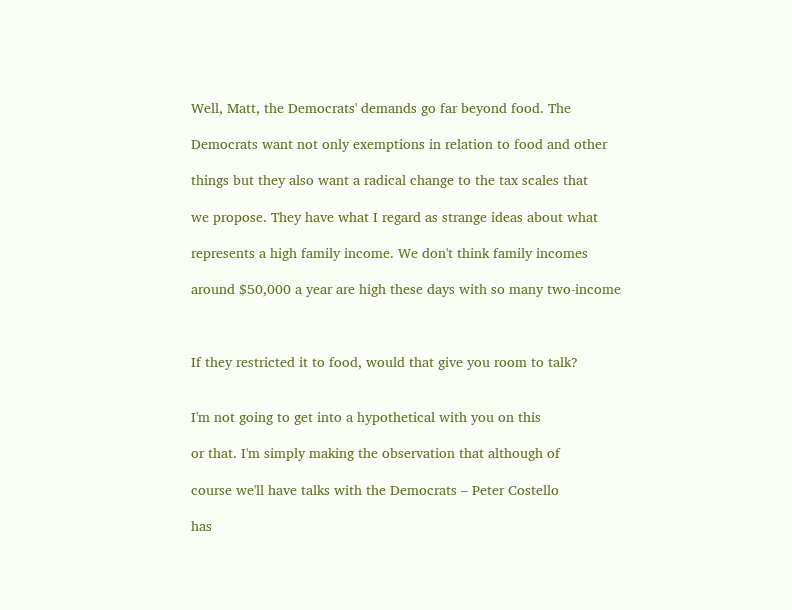Well, Matt, the Democrats' demands go far beyond food. The

Democrats want not only exemptions in relation to food and other

things but they also want a radical change to the tax scales that

we propose. They have what I regard as strange ideas about what

represents a high family income. We don't think family incomes

around $50,000 a year are high these days with so many two-income



If they restricted it to food, would that give you room to talk?


I'm not going to get into a hypothetical with you on this

or that. I'm simply making the observation that although of

course we'll have talks with the Democrats – Peter Costello

has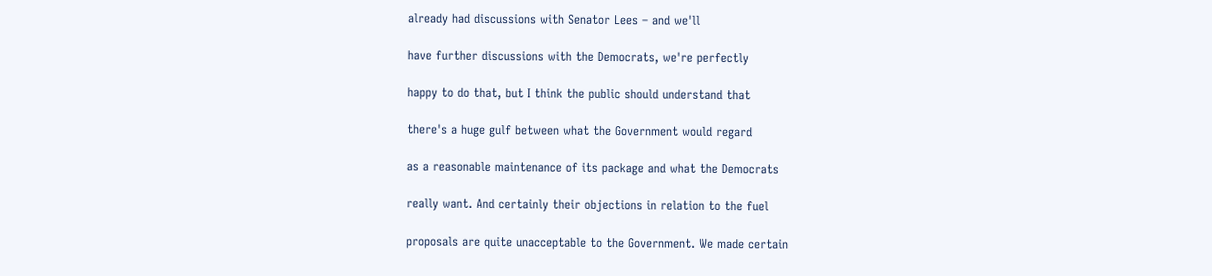already had discussions with Senator Lees – and we'll

have further discussions with the Democrats, we're perfectly

happy to do that, but I think the public should understand that

there's a huge gulf between what the Government would regard

as a reasonable maintenance of its package and what the Democrats

really want. And certainly their objections in relation to the fuel

proposals are quite unacceptable to the Government. We made certain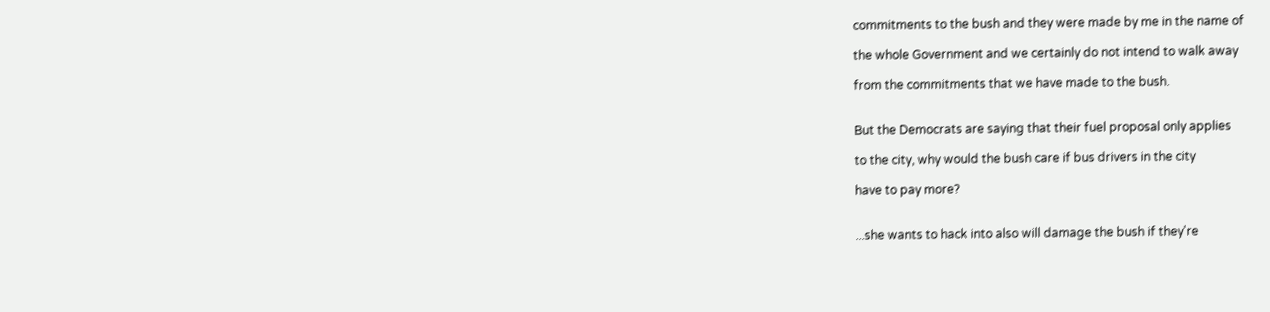commitments to the bush and they were made by me in the name of

the whole Government and we certainly do not intend to walk away

from the commitments that we have made to the bush.


But the Democrats are saying that their fuel proposal only applies

to the city, why would the bush care if bus drivers in the city

have to pay more?


...she wants to hack into also will damage the bush if they're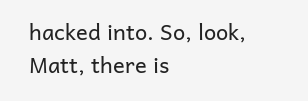hacked into. So, look, Matt, there is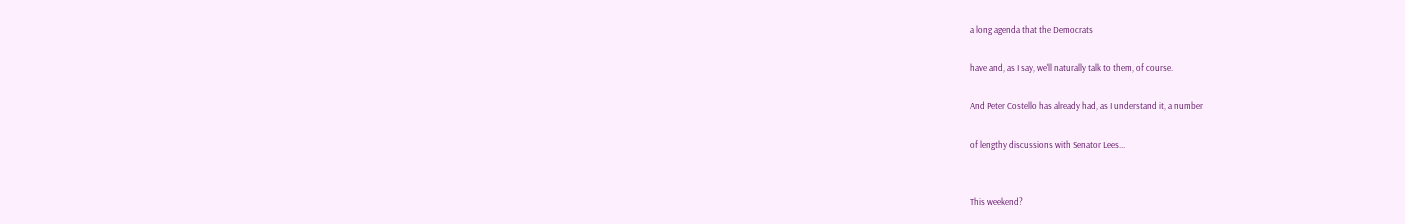a long agenda that the Democrats

have and, as I say, we'll naturally talk to them, of course.

And Peter Costello has already had, as I understand it, a number

of lengthy discussions with Senator Lees...


This weekend?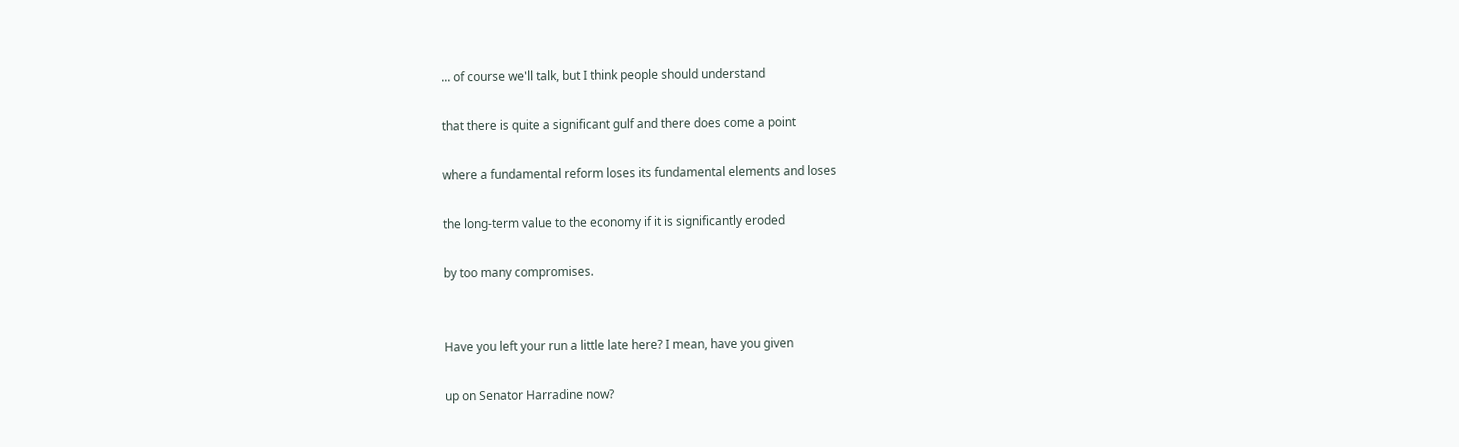... of course we'll talk, but I think people should understand

that there is quite a significant gulf and there does come a point

where a fundamental reform loses its fundamental elements and loses

the long-term value to the economy if it is significantly eroded

by too many compromises.


Have you left your run a little late here? I mean, have you given

up on Senator Harradine now?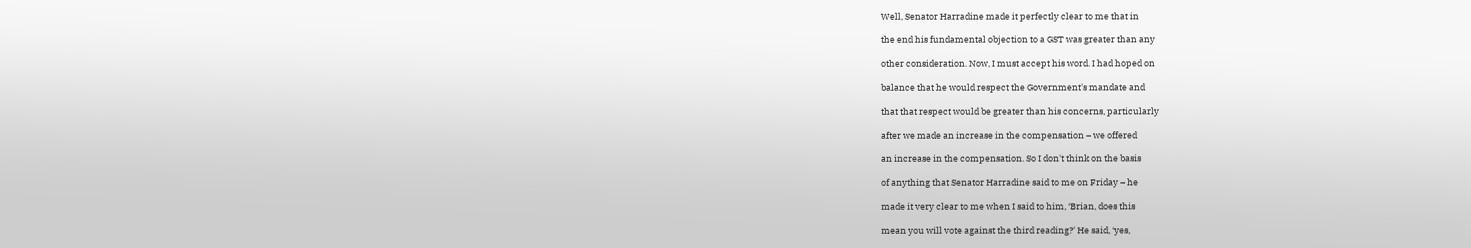Well, Senator Harradine made it perfectly clear to me that in

the end his fundamental objection to a GST was greater than any

other consideration. Now, I must accept his word. I had hoped on

balance that he would respect the Government's mandate and

that that respect would be greater than his concerns, particularly

after we made an increase in the compensation – we offered

an increase in the compensation. So I don't think on the basis

of anything that Senator Harradine said to me on Friday – he

made it very clear to me when I said to him, ‘Brian, does this

mean you will vote against the third reading?' He said, ‘yes,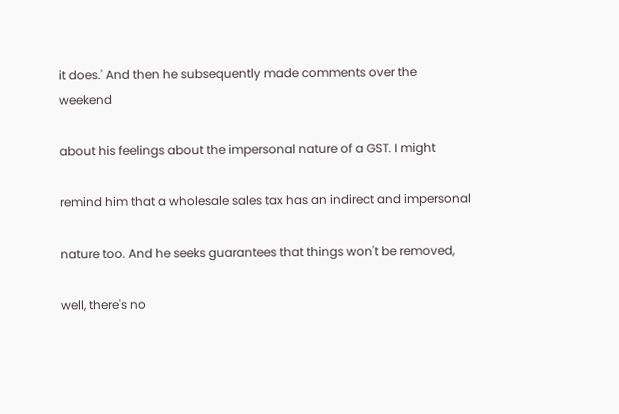it does.' And then he subsequently made comments over the weekend

about his feelings about the impersonal nature of a GST. I might

remind him that a wholesale sales tax has an indirect and impersonal

nature too. And he seeks guarantees that things won't be removed,

well, there's no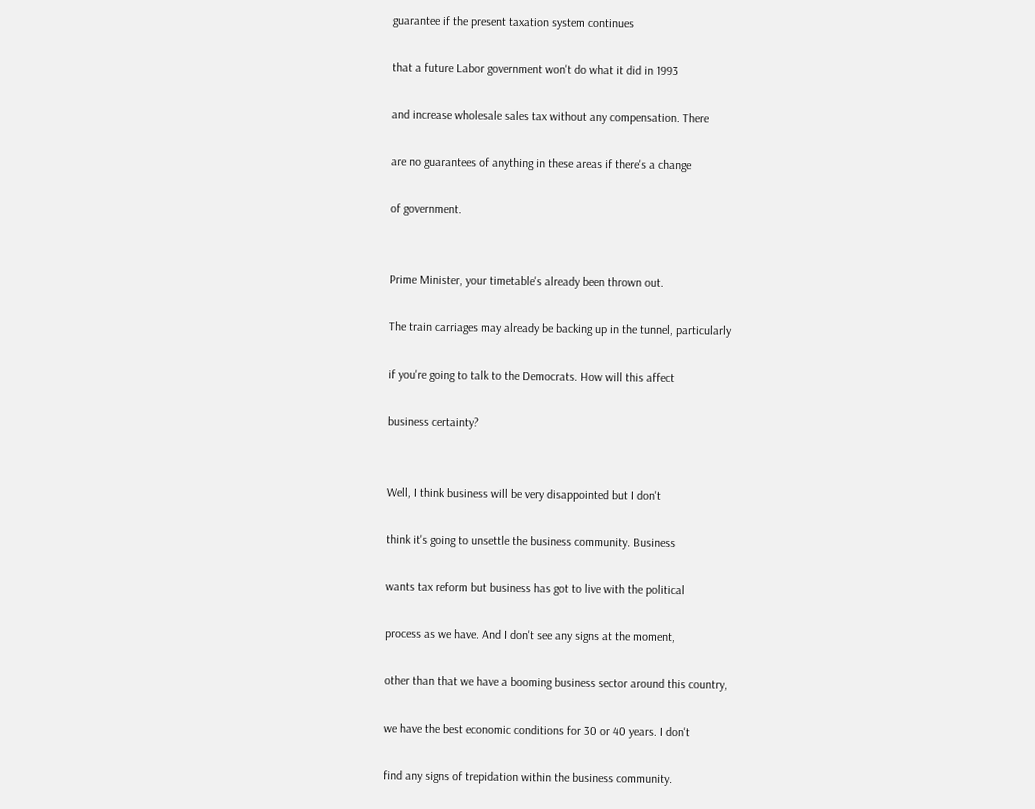guarantee if the present taxation system continues

that a future Labor government won't do what it did in 1993

and increase wholesale sales tax without any compensation. There

are no guarantees of anything in these areas if there's a change

of government.


Prime Minister, your timetable's already been thrown out.

The train carriages may already be backing up in the tunnel, particularly

if you're going to talk to the Democrats. How will this affect

business certainty?


Well, I think business will be very disappointed but I don't

think it's going to unsettle the business community. Business

wants tax reform but business has got to live with the political

process as we have. And I don't see any signs at the moment,

other than that we have a booming business sector around this country,

we have the best economic conditions for 30 or 40 years. I don't

find any signs of trepidation within the business community.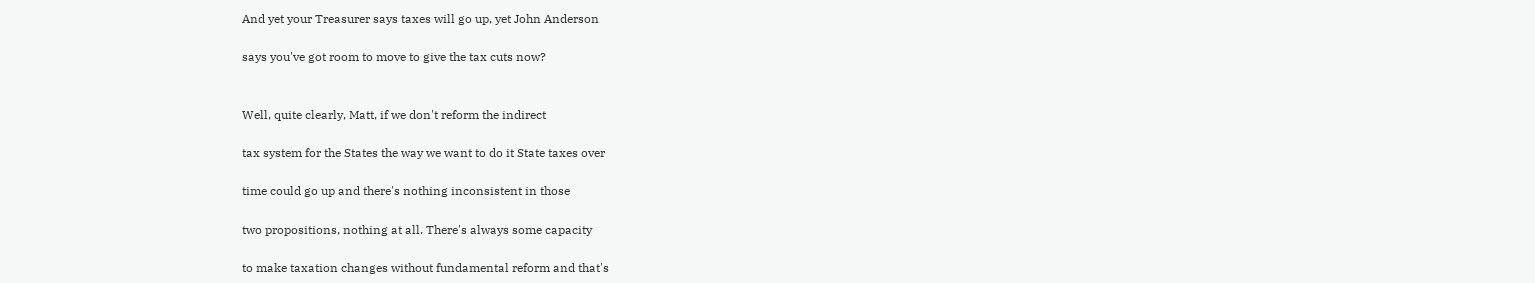And yet your Treasurer says taxes will go up, yet John Anderson

says you've got room to move to give the tax cuts now?


Well, quite clearly, Matt, if we don't reform the indirect

tax system for the States the way we want to do it State taxes over

time could go up and there's nothing inconsistent in those

two propositions, nothing at all. There's always some capacity

to make taxation changes without fundamental reform and that's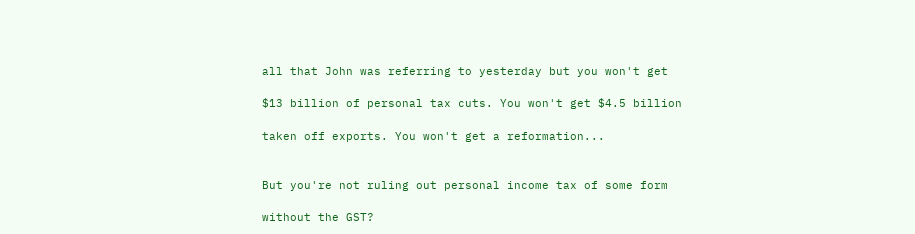all that John was referring to yesterday but you won't get

$13 billion of personal tax cuts. You won't get $4.5 billion

taken off exports. You won't get a reformation...


But you're not ruling out personal income tax of some form

without the GST?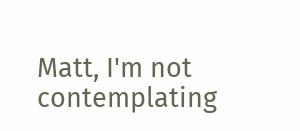Matt, I'm not contemplating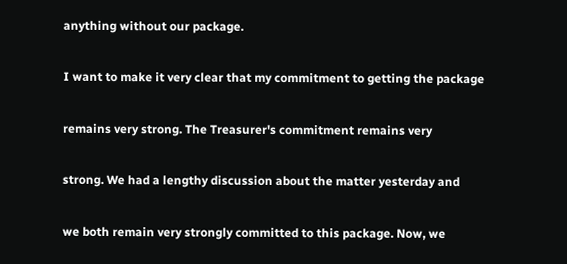anything without our package.

I want to make it very clear that my commitment to getting the package

remains very strong. The Treasurer's commitment remains very

strong. We had a lengthy discussion about the matter yesterday and

we both remain very strongly committed to this package. Now, we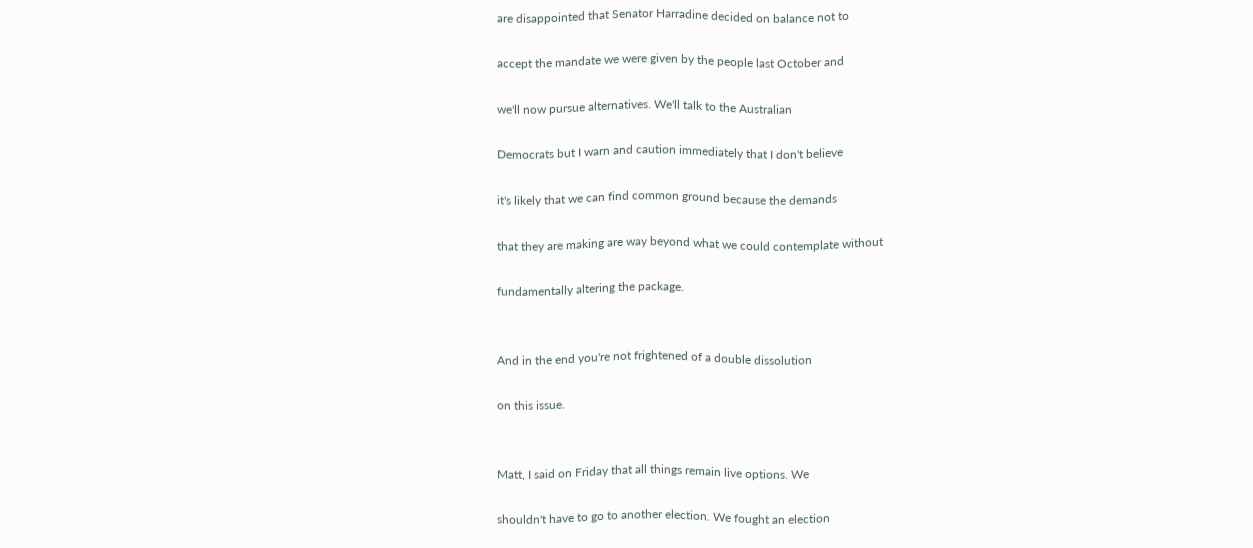are disappointed that Senator Harradine decided on balance not to

accept the mandate we were given by the people last October and

we'll now pursue alternatives. We'll talk to the Australian

Democrats but I warn and caution immediately that I don't believe

it's likely that we can find common ground because the demands

that they are making are way beyond what we could contemplate without

fundamentally altering the package.


And in the end you're not frightened of a double dissolution

on this issue.


Matt, I said on Friday that all things remain live options. We

shouldn't have to go to another election. We fought an election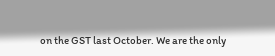on the GST last October. We are the only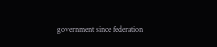government since federation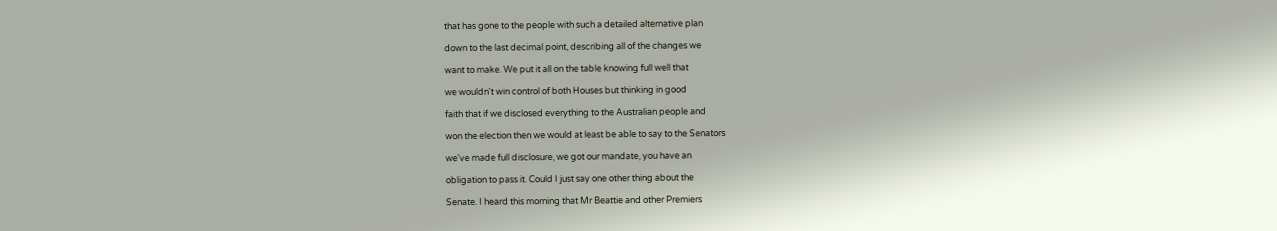that has gone to the people with such a detailed alternative plan

down to the last decimal point, describing all of the changes we

want to make. We put it all on the table knowing full well that

we wouldn't win control of both Houses but thinking in good

faith that if we disclosed everything to the Australian people and

won the election then we would at least be able to say to the Senators

we've made full disclosure, we got our mandate, you have an

obligation to pass it. Could I just say one other thing about the

Senate. I heard this morning that Mr Beattie and other Premiers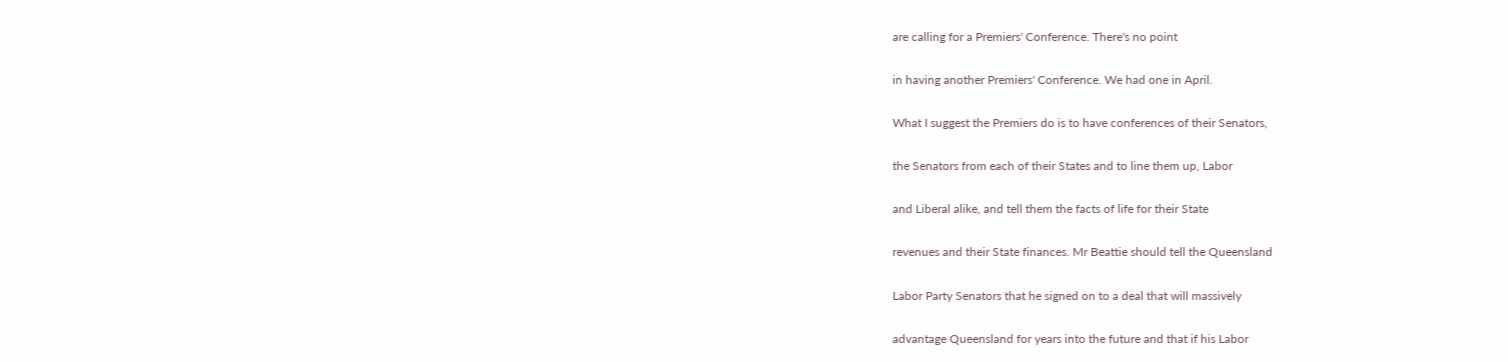are calling for a Premiers' Conference. There's no point

in having another Premiers' Conference. We had one in April.

What I suggest the Premiers do is to have conferences of their Senators,

the Senators from each of their States and to line them up, Labor

and Liberal alike, and tell them the facts of life for their State

revenues and their State finances. Mr Beattie should tell the Queensland

Labor Party Senators that he signed on to a deal that will massively

advantage Queensland for years into the future and that if his Labor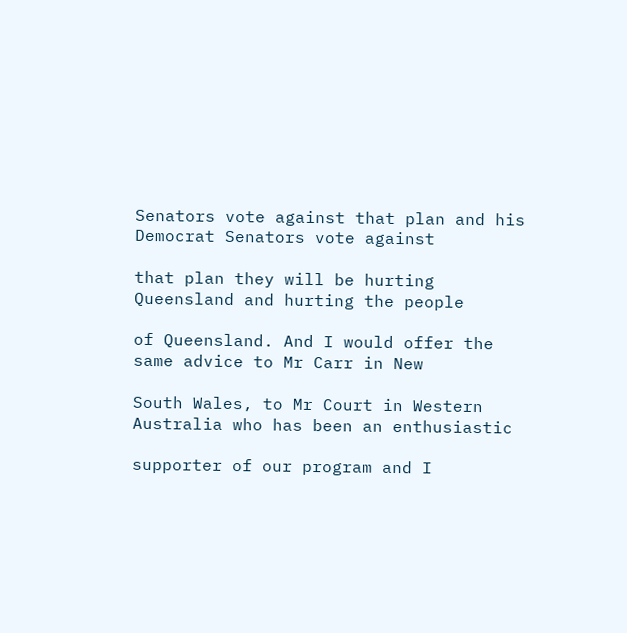Senators vote against that plan and his Democrat Senators vote against

that plan they will be hurting Queensland and hurting the people

of Queensland. And I would offer the same advice to Mr Carr in New

South Wales, to Mr Court in Western Australia who has been an enthusiastic

supporter of our program and I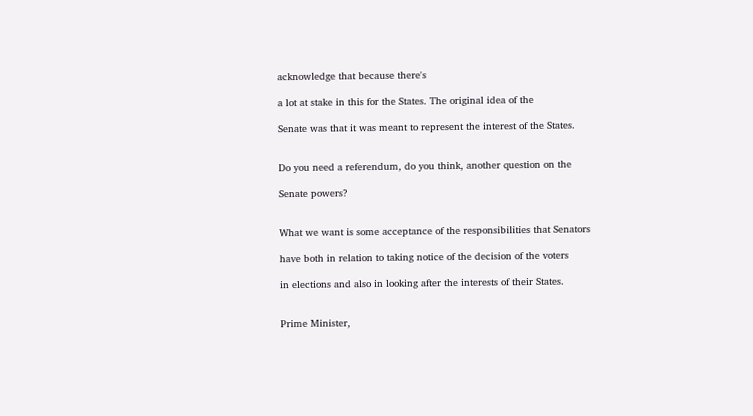acknowledge that because there's

a lot at stake in this for the States. The original idea of the

Senate was that it was meant to represent the interest of the States.


Do you need a referendum, do you think, another question on the

Senate powers?


What we want is some acceptance of the responsibilities that Senators

have both in relation to taking notice of the decision of the voters

in elections and also in looking after the interests of their States.


Prime Minister,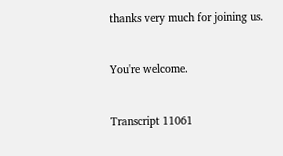thanks very much for joining us.


You're welcome.


Transcript 11061